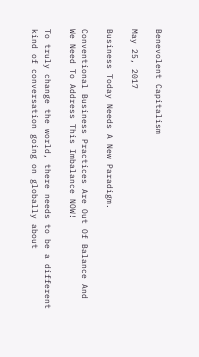Benevolent Capitalism

May 25, 2017

Business Today Needs A New Paradigm.

Conventional Business Practices Are Out Of Balance And We Need To Address This Imbalance NOW!

To truly change the world, there needs to be a different kind of conversation going on globally about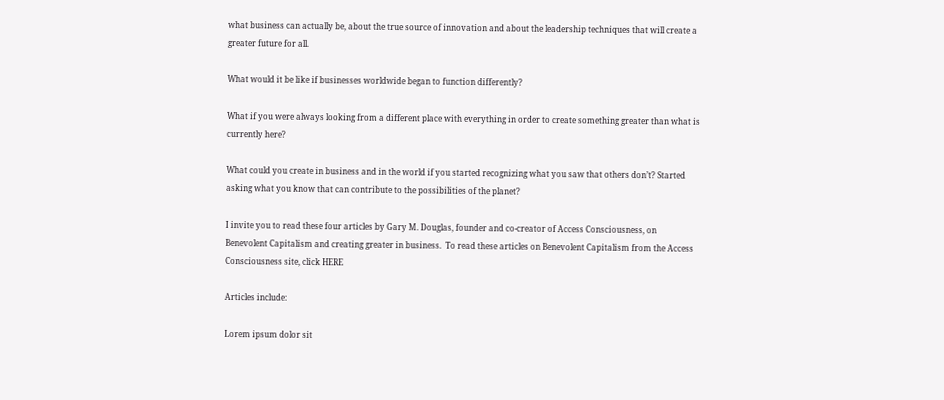what business can actually be, about the true source of innovation and about the leadership techniques that will create a greater future for all.

What would it be like if businesses worldwide began to function differently?

What if you were always looking from a different place with everything in order to create something greater than what is currently here?

What could you create in business and in the world if you started recognizing what you saw that others don’t? Started asking what you know that can contribute to the possibilities of the planet?

I invite you to read these four articles by Gary M. Douglas, founder and co-creator of Access Consciousness, on Benevolent Capitalism and creating greater in business.  To read these articles on Benevolent Capitalism from the Access Consciousness site, click HERE

Articles include:

Lorem ipsum dolor sit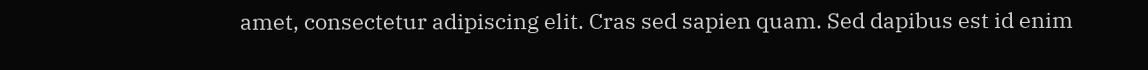amet, consectetur adipiscing elit. Cras sed sapien quam. Sed dapibus est id enim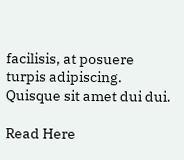facilisis, at posuere turpis adipiscing. Quisque sit amet dui dui.

Read Here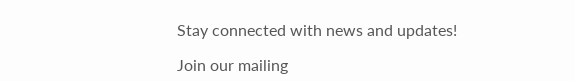Stay connected with news and updates!

Join our mailing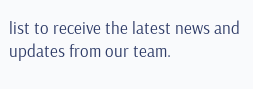list to receive the latest news and updates from our team.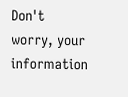Don't worry, your information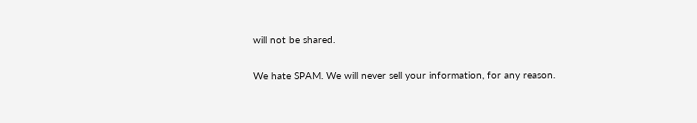will not be shared.

We hate SPAM. We will never sell your information, for any reason.